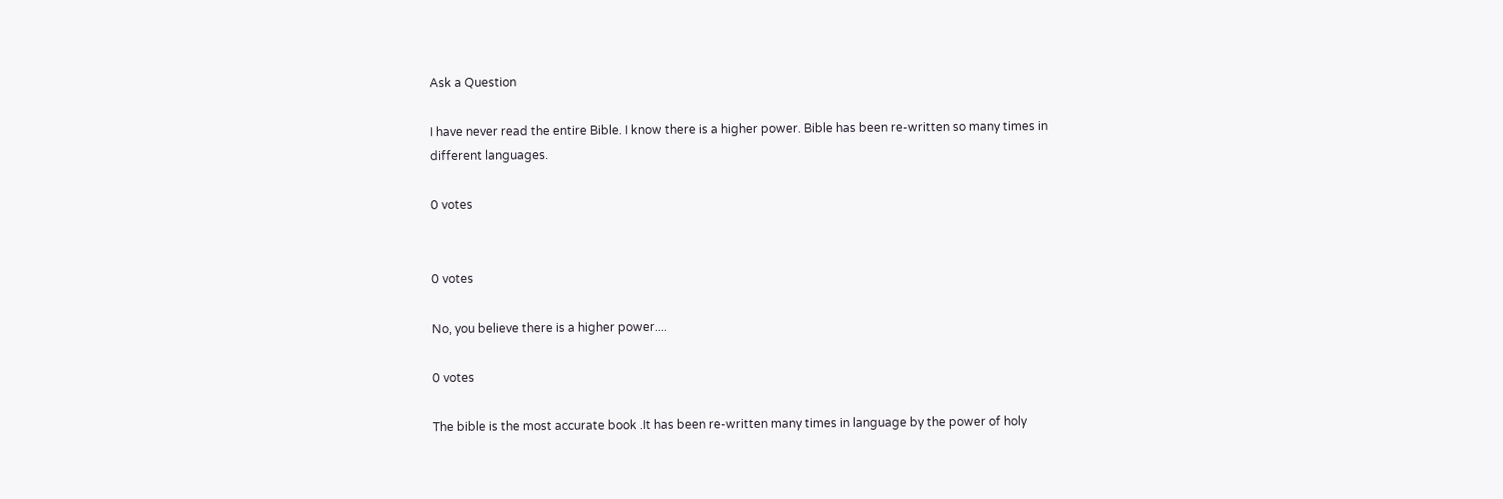Ask a Question

I have never read the entire Bible. I know there is a higher power. Bible has been re-written so many times in different languages.

0 votes


0 votes

No, you believe there is a higher power....

0 votes

The bible is the most accurate book .It has been re-written many times in language by the power of holy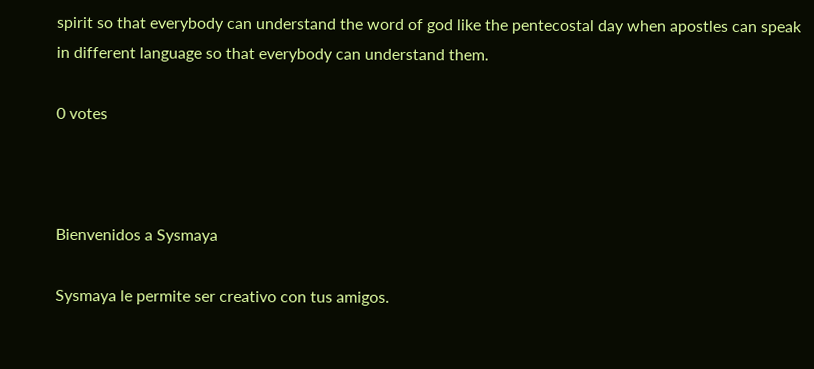spirit so that everybody can understand the word of god like the pentecostal day when apostles can speak in different language so that everybody can understand them.

0 votes



Bienvenidos a Sysmaya

Sysmaya le permite ser creativo con tus amigos.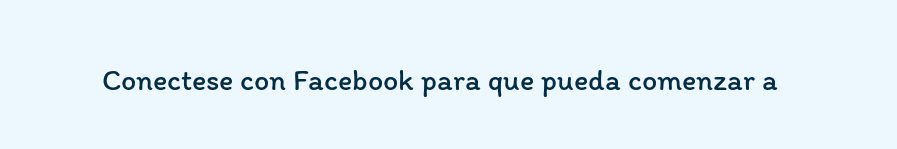Conectese con Facebook para que pueda comenzar a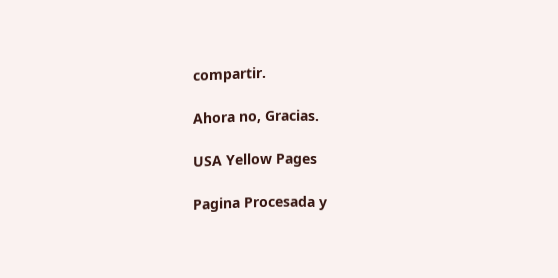compartir.

Ahora no, Gracias.

USA Yellow Pages

Pagina Procesada y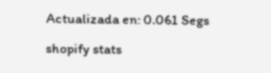Actualizada en: 0.061 Segs

shopify stats